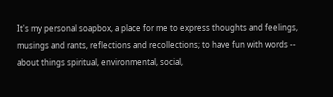It's my personal soapbox, a place for me to express thoughts and feelings, musings and rants, reflections and recollections; to have fun with words -- about things spiritual, environmental, social,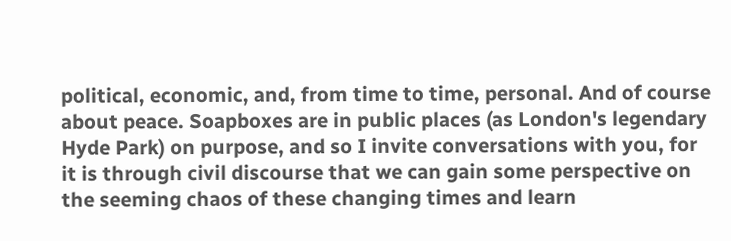political, economic, and, from time to time, personal. And of course about peace. Soapboxes are in public places (as London's legendary Hyde Park) on purpose, and so I invite conversations with you, for it is through civil discourse that we can gain some perspective on the seeming chaos of these changing times and learn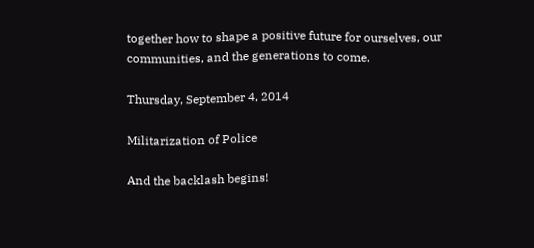together how to shape a positive future for ourselves, our communities, and the generations to come.

Thursday, September 4, 2014

Militarization of Police

And the backlash begins!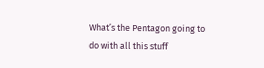What’s the Pentagon going to do with all this stuff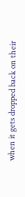when it gets dropped back on their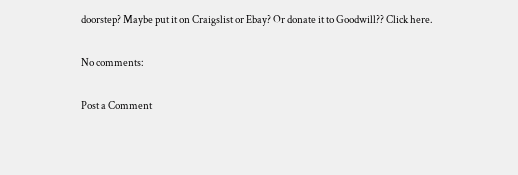doorstep? Maybe put it on Craigslist or Ebay? Or donate it to Goodwill?? Click here.

No comments:

Post a Comment